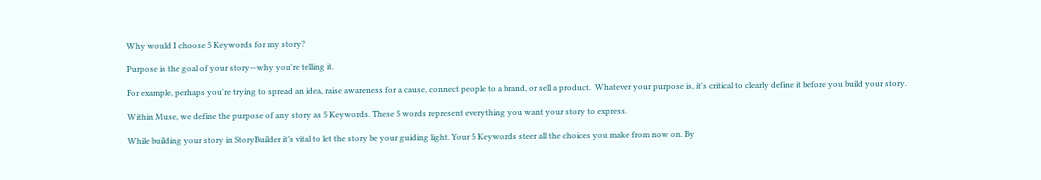Why would I choose 5 Keywords for my story?

Purpose is the goal of your story—why you're telling it.

For example, perhaps you're trying to spread an idea, raise awareness for a cause, connect people to a brand, or sell a product.  Whatever your purpose is, it's critical to clearly define it before you build your story.

Within Muse, we define the purpose of any story as 5 Keywords. These 5 words represent everything you want your story to express.

While building your story in StoryBuilder it’s vital to let the story be your guiding light. Your 5 Keywords steer all the choices you make from now on. By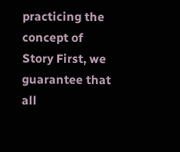practicing the concept of Story First, we guarantee that all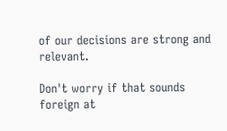of our decisions are strong and relevant.

Don't worry if that sounds foreign at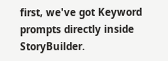first, we've got Keyword prompts directly inside StoryBuilder.